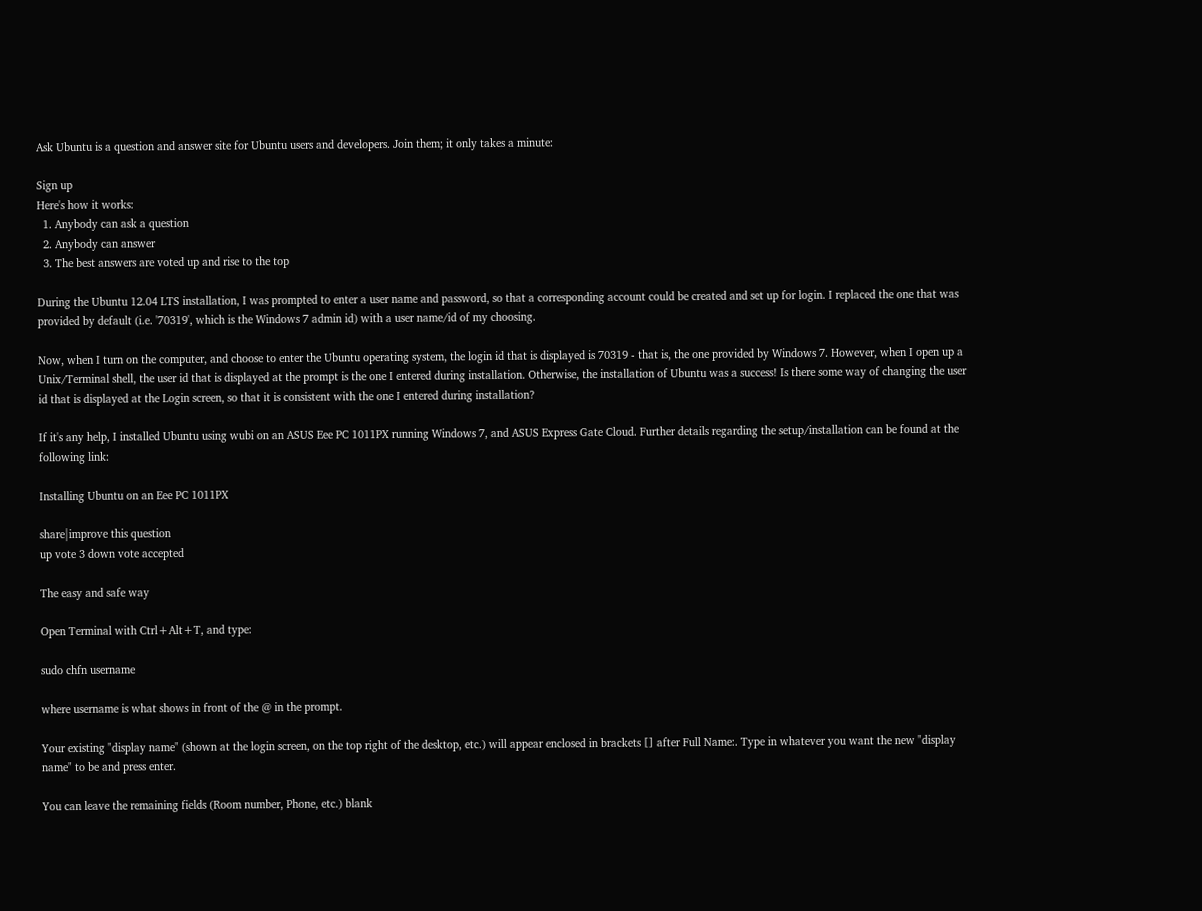Ask Ubuntu is a question and answer site for Ubuntu users and developers. Join them; it only takes a minute:

Sign up
Here's how it works:
  1. Anybody can ask a question
  2. Anybody can answer
  3. The best answers are voted up and rise to the top

During the Ubuntu 12.04 LTS installation, I was prompted to enter a user name and password, so that a corresponding account could be created and set up for login. I replaced the one that was provided by default (i.e. '70319', which is the Windows 7 admin id) with a user name/id of my choosing.

Now, when I turn on the computer, and choose to enter the Ubuntu operating system, the login id that is displayed is 70319 - that is, the one provided by Windows 7. However, when I open up a Unix/Terminal shell, the user id that is displayed at the prompt is the one I entered during installation. Otherwise, the installation of Ubuntu was a success! Is there some way of changing the user id that is displayed at the Login screen, so that it is consistent with the one I entered during installation?

If it's any help, I installed Ubuntu using wubi on an ASUS Eee PC 1011PX running Windows 7, and ASUS Express Gate Cloud. Further details regarding the setup/installation can be found at the following link:

Installing Ubuntu on an Eee PC 1011PX

share|improve this question
up vote 3 down vote accepted

The easy and safe way

Open Terminal with Ctrl+Alt+T, and type:

sudo chfn username

where username is what shows in front of the @ in the prompt.

Your existing "display name" (shown at the login screen, on the top right of the desktop, etc.) will appear enclosed in brackets [] after Full Name:. Type in whatever you want the new "display name" to be and press enter.

You can leave the remaining fields (Room number, Phone, etc.) blank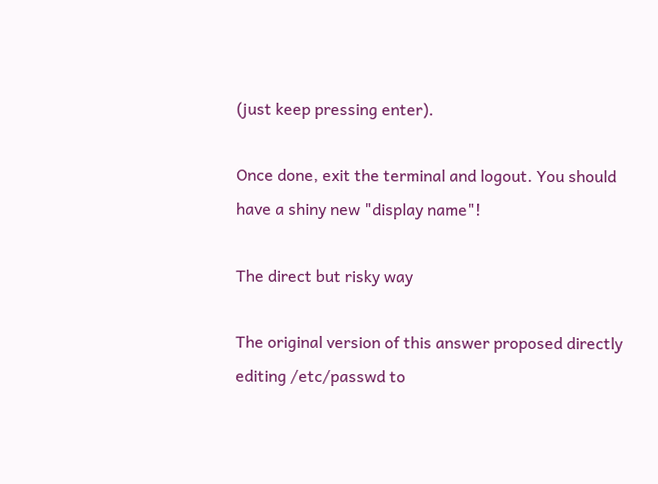(just keep pressing enter).

Once done, exit the terminal and logout. You should have a shiny new "display name"!

The direct but risky way

The original version of this answer proposed directly editing /etc/passwd to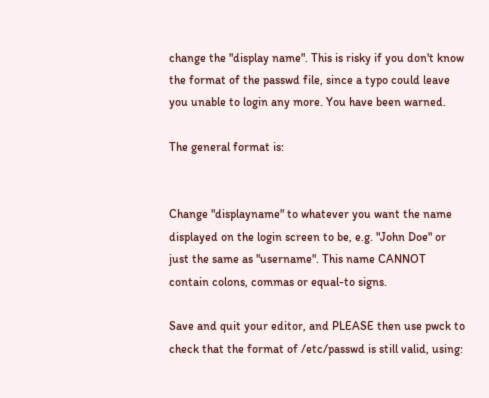change the "display name". This is risky if you don't know the format of the passwd file, since a typo could leave you unable to login any more. You have been warned.

The general format is:


Change "displayname" to whatever you want the name displayed on the login screen to be, e.g. "John Doe" or just the same as "username". This name CANNOT contain colons, commas or equal-to signs.

Save and quit your editor, and PLEASE then use pwck to check that the format of /etc/passwd is still valid, using: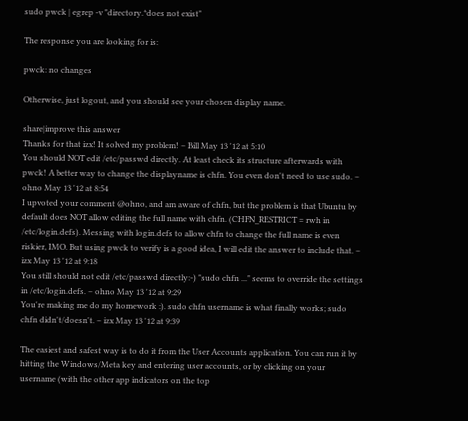sudo pwck | egrep -v "directory.*does not exist"

The response you are looking for is:

pwck: no changes

Otherwise, just logout, and you should see your chosen display name.

share|improve this answer
Thanks for that izx! It solved my problem! – Bill May 13 '12 at 5:10
You should NOT edit /etc/passwd directly. At least check its structure afterwards with pwck! A better way to change the displayname is chfn. You even don't need to use sudo. – ohno May 13 '12 at 8:54
I upvoted your comment @ohno, and am aware of chfn, but the problem is that Ubuntu by default does NOT allow editing the full name with chfn. (CHFN_RESTRICT = rwh in /etc/login.defs). Messing with login.defs to allow chfn to change the full name is even riskier, IMO. But using pwck to verify is a good idea, I will edit the answer to include that. – izx May 13 '12 at 9:18
You still should not edit /etc/passwd directly:-) "sudo chfn ..." seems to override the settings in /etc/login.defs. – ohno May 13 '12 at 9:29
You're making me do my homework :). sudo chfn username is what finally works; sudo chfn didn't/doesn't. – izx May 13 '12 at 9:39

The easiest and safest way is to do it from the User Accounts application. You can run it by hitting the Windows/Meta key and entering user accounts, or by clicking on your username (with the other app indicators on the top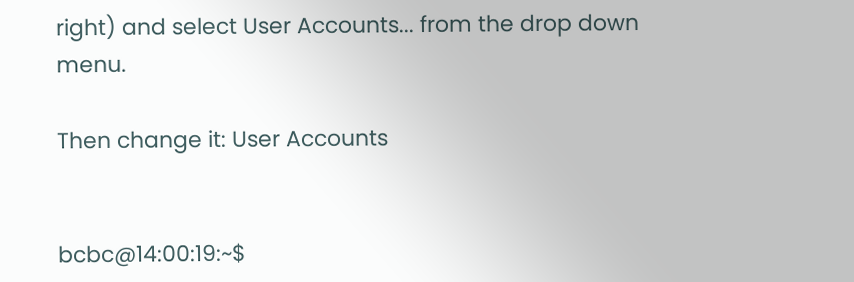right) and select User Accounts... from the drop down menu.

Then change it: User Accounts


bcbc@14:00:19:~$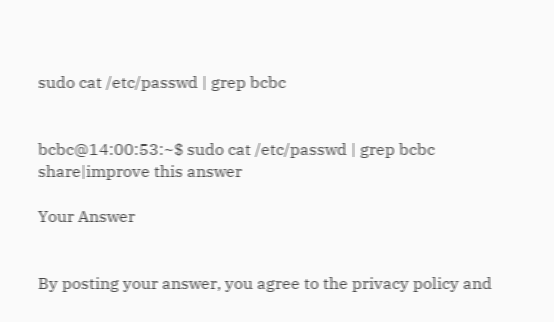sudo cat /etc/passwd | grep bcbc


bcbc@14:00:53:~$ sudo cat /etc/passwd | grep bcbc
share|improve this answer

Your Answer


By posting your answer, you agree to the privacy policy and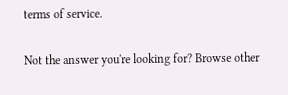terms of service.

Not the answer you're looking for? Browse other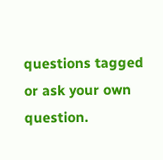questions tagged or ask your own question.